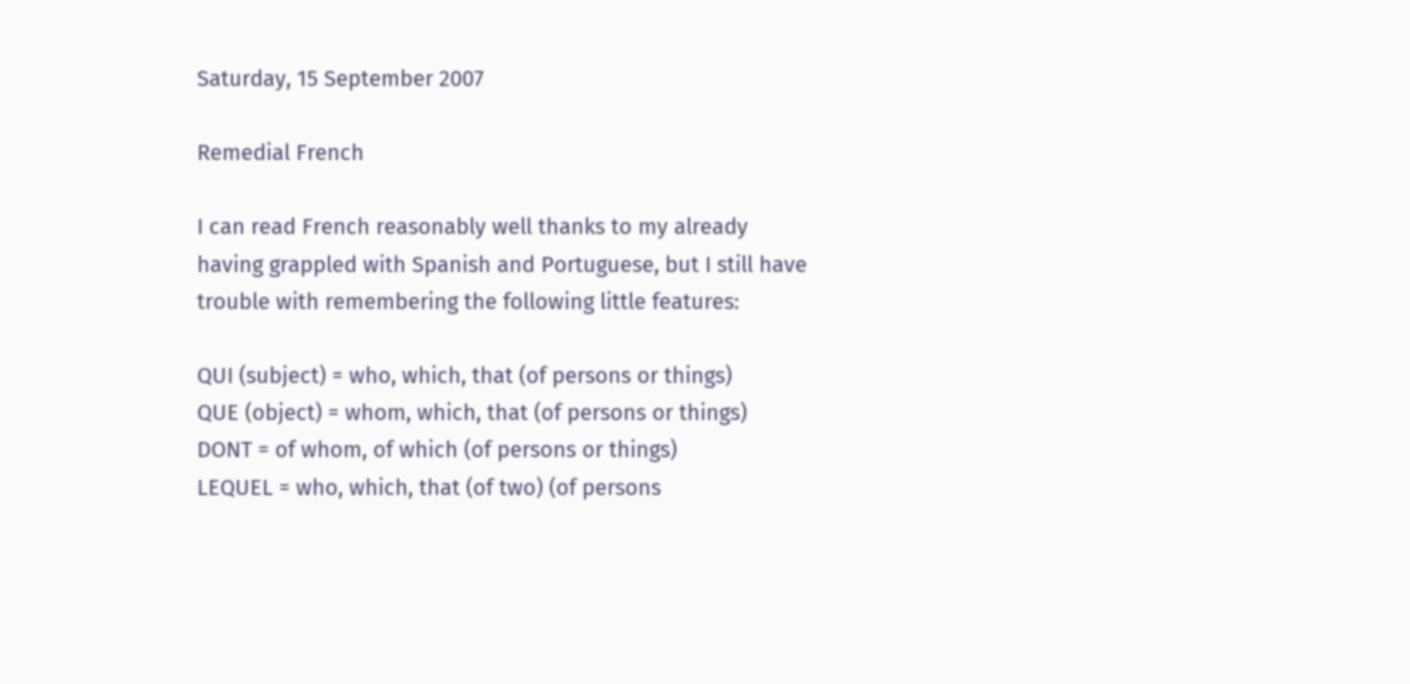Saturday, 15 September 2007

Remedial French

I can read French reasonably well thanks to my already having grappled with Spanish and Portuguese, but I still have trouble with remembering the following little features:

QUI (subject) = who, which, that (of persons or things)
QUE (object) = whom, which, that (of persons or things)
DONT = of whom, of which (of persons or things)
LEQUEL = who, which, that (of two) (of persons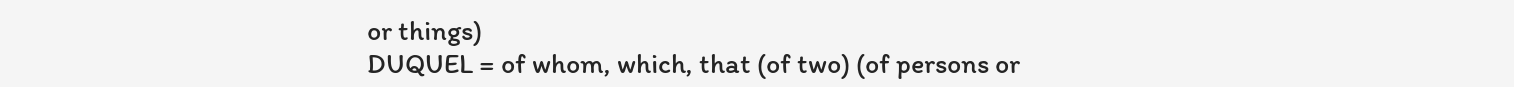or things)
DUQUEL = of whom, which, that (of two) (of persons or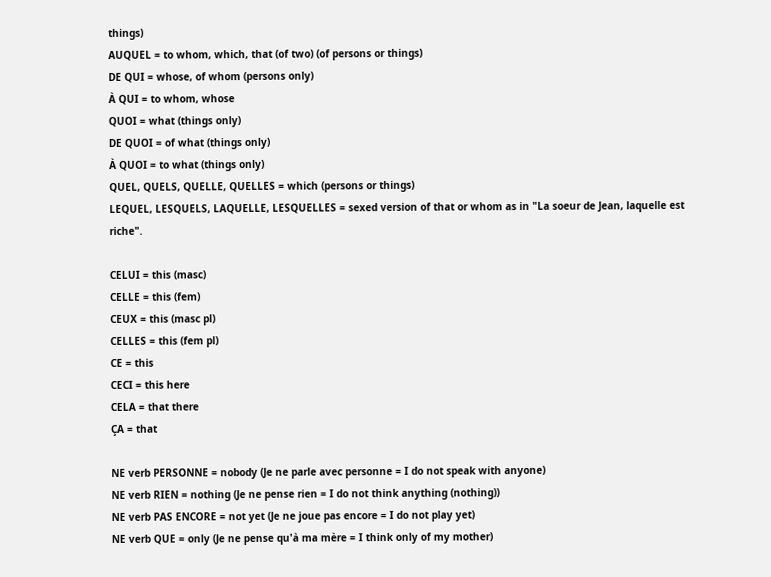things)
AUQUEL = to whom, which, that (of two) (of persons or things)
DE QUI = whose, of whom (persons only)
À QUI = to whom, whose
QUOI = what (things only)
DE QUOI = of what (things only)
À QUOI = to what (things only)
QUEL, QUELS, QUELLE, QUELLES = which (persons or things)
LEQUEL, LESQUELS, LAQUELLE, LESQUELLES = sexed version of that or whom as in "La soeur de Jean, laquelle est riche".

CELUI = this (masc)
CELLE = this (fem)
CEUX = this (masc pl)
CELLES = this (fem pl)
CE = this
CECI = this here
CELA = that there
ÇA = that

NE verb PERSONNE = nobody (Je ne parle avec personne = I do not speak with anyone)
NE verb RIEN = nothing (Je ne pense rien = I do not think anything (nothing))
NE verb PAS ENCORE = not yet (Je ne joue pas encore = I do not play yet)
NE verb QUE = only (Je ne pense qu'à ma mère = I think only of my mother)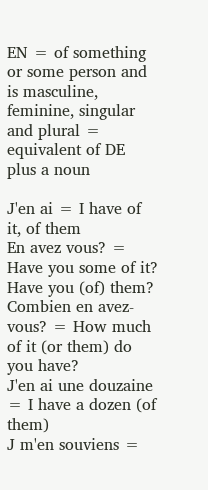EN = of something or some person and is masculine, feminine, singular and plural = equivalent of DE plus a noun

J'en ai = I have of it, of them
En avez vous? = Have you some of it? Have you (of) them?
Combien en avez-vous? = How much of it (or them) do you have?
J'en ai une douzaine = I have a dozen (of them)
J m'en souviens =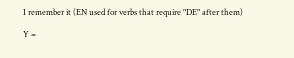I remember it (EN used for verbs that require "DE" after them)

Y =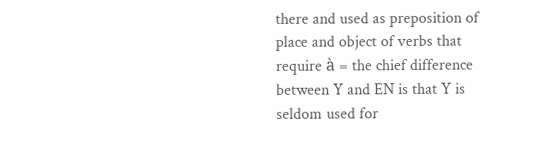there and used as preposition of place and object of verbs that require à = the chief difference between Y and EN is that Y is seldom used for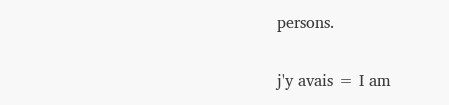persons.

j'y avais = I am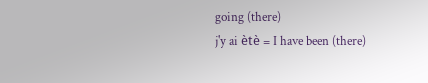going (there)
j'y ai ètè = I have been (there)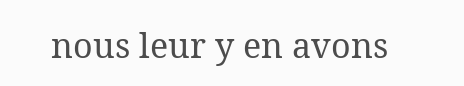nous leur y en avons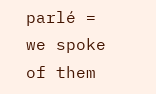parlé = we spoke of them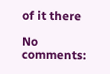of it there

No comments: